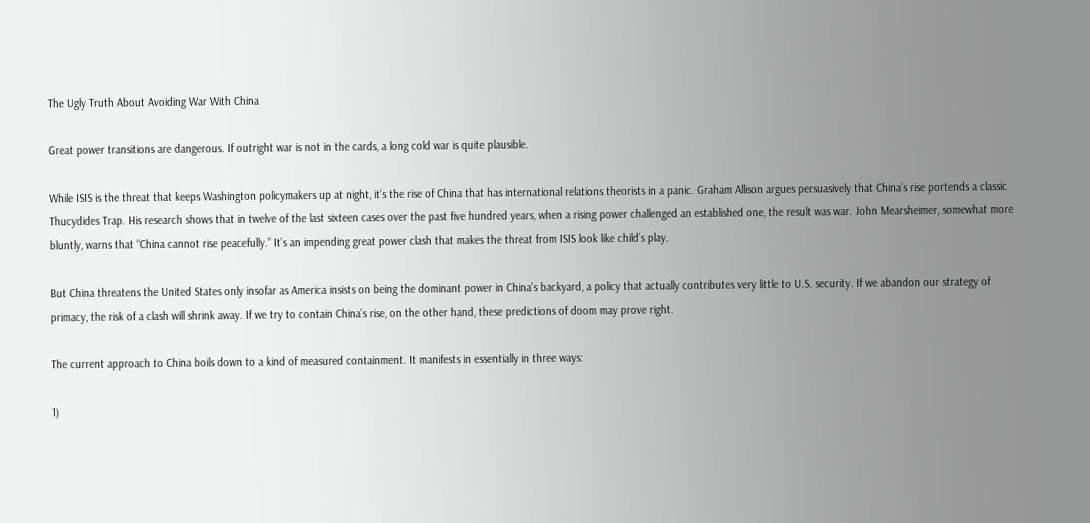The Ugly Truth About Avoiding War With China

Great power transitions are dangerous. If outright war is not in the cards, a long cold war is quite plausible.

While ISIS is the threat that keeps Washington policymakers up at night, it’s the rise of China that has international relations theorists in a panic. Graham Allison argues persuasively that China’s rise portends a classic Thucydides Trap. His research shows that in twelve of the last sixteen cases over the past five hundred years, when a rising power challenged an established one, the result was war. John Mearsheimer, somewhat more bluntly, warns that “China cannot rise peacefully.” It’s an impending great power clash that makes the threat from ISIS look like child’s play.

But China threatens the United States only insofar as America insists on being the dominant power in China’s backyard, a policy that actually contributes very little to U.S. security. If we abandon our strategy of primacy, the risk of a clash will shrink away. If we try to contain China’s rise, on the other hand, these predictions of doom may prove right.

The current approach to China boils down to a kind of measured containment. It manifests in essentially in three ways:

1)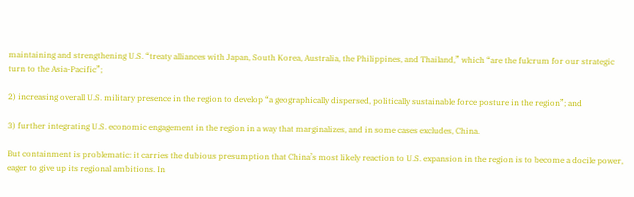maintaining and strengthening U.S. “treaty alliances with Japan, South Korea, Australia, the Philippines, and Thailand,” which “are the fulcrum for our strategic turn to the Asia-Pacific”;

2) increasing overall U.S. military presence in the region to develop “a geographically dispersed, politically sustainable force posture in the region”; and

3) further integrating U.S. economic engagement in the region in a way that marginalizes, and in some cases excludes, China.

But containment is problematic: it carries the dubious presumption that China’s most likely reaction to U.S. expansion in the region is to become a docile power, eager to give up its regional ambitions. In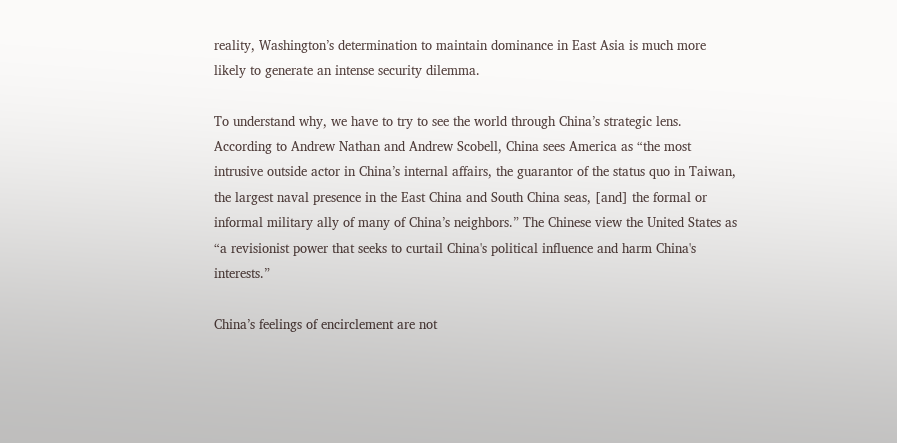reality, Washington’s determination to maintain dominance in East Asia is much more likely to generate an intense security dilemma.

To understand why, we have to try to see the world through China’s strategic lens. According to Andrew Nathan and Andrew Scobell, China sees America as “the most intrusive outside actor in China’s internal affairs, the guarantor of the status quo in Taiwan, the largest naval presence in the East China and South China seas, [and] the formal or informal military ally of many of China’s neighbors.” The Chinese view the United States as “a revisionist power that seeks to curtail China's political influence and harm China's interests.”

China’s feelings of encirclement are not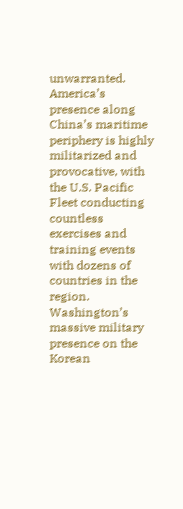unwarranted. America’s presence along China’s maritime periphery is highly militarized and provocative, with the U.S. Pacific Fleet conducting countless exercises and training events with dozens of countries in the region. Washington’s massive military presence on the Korean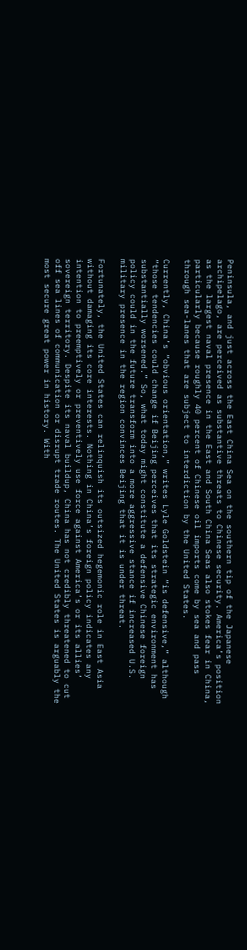Peninsula, and just across the East China Sea on the southern tip of the Japanese archipelago, are perceived as substantive threats to Chinese security. America’s position as the largest naval presence in the East and South China Seas also stokes fear in China, particularly because roughly 40 percent of Chinese oil imports come by sea and pass through sea-lanes that are subject to interdiction by the United States.

Currently, China’s “obvious orientation,” writes Lyle Goldstein “is defensive,” although “those tendencies could change if Beijing perceives that its strategic environment has substantially worsened.” So, what today might constitute a defensive Chinese foreign policy could in the future transform into a more aggressive stance if increased U.S. military presence in the region convinces Beijing that it is under threat.

Fortunately, the United States can relinquish its outsized hegemonic role in East Asia without damaging its core interests. Nothing in China’s foreign policy indicates any intention to preemptively or preventively use force against America’s or its allies’ sovereign territory. Despite its naval buildup, China has not credibly threatened to cut off sea lines of communication or disrupt trade routes. The United States is arguably the most secure great power in history. With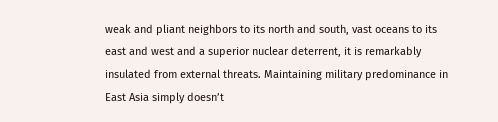weak and pliant neighbors to its north and south, vast oceans to its east and west and a superior nuclear deterrent, it is remarkably insulated from external threats. Maintaining military predominance in East Asia simply doesn’t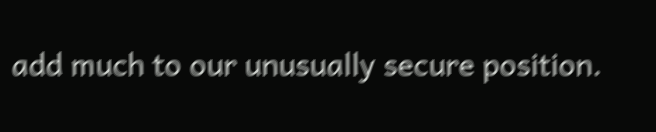add much to our unusually secure position.